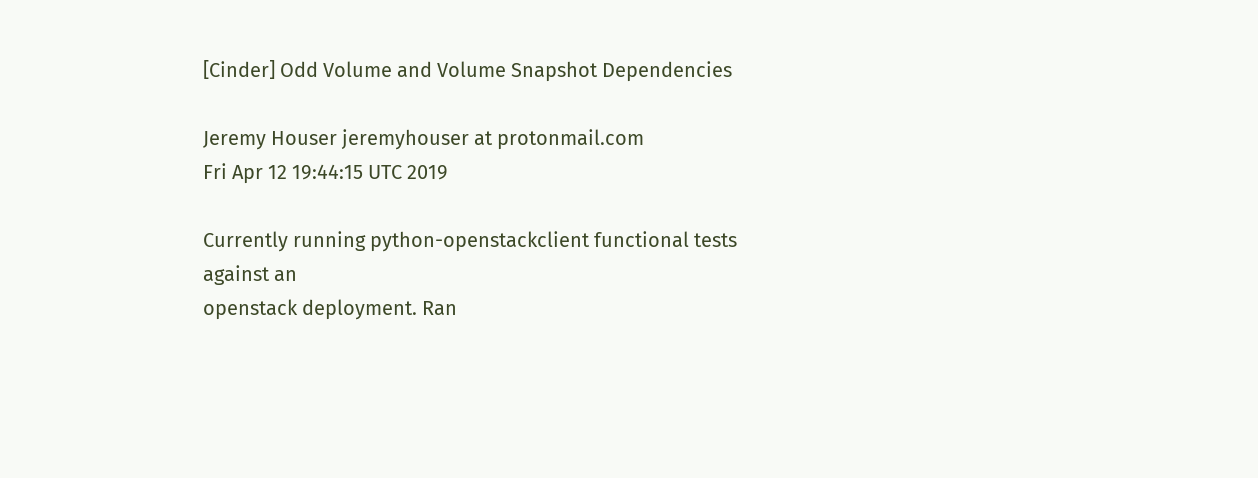[Cinder] Odd Volume and Volume Snapshot Dependencies

Jeremy Houser jeremyhouser at protonmail.com
Fri Apr 12 19:44:15 UTC 2019

Currently running python-openstackclient functional tests against an
openstack deployment. Ran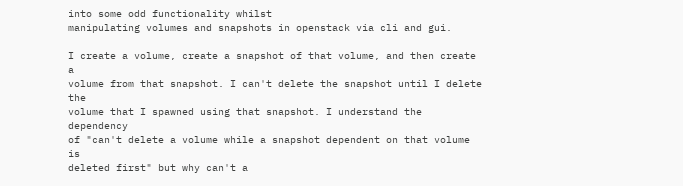into some odd functionality whilst
manipulating volumes and snapshots in openstack via cli and gui.

I create a volume, create a snapshot of that volume, and then create a
volume from that snapshot. I can't delete the snapshot until I delete the
volume that I spawned using that snapshot. I understand the dependency
of "can't delete a volume while a snapshot dependent on that volume is
deleted first" but why can't a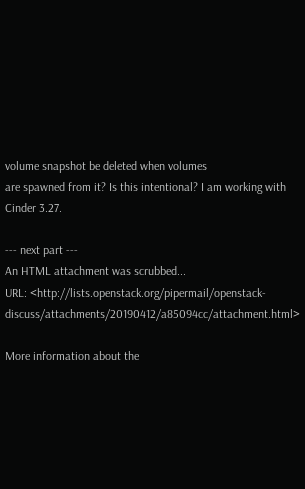volume snapshot be deleted when volumes
are spawned from it? Is this intentional? I am working with Cinder 3.27.

--- next part ---
An HTML attachment was scrubbed...
URL: <http://lists.openstack.org/pipermail/openstack-discuss/attachments/20190412/a85094cc/attachment.html>

More information about the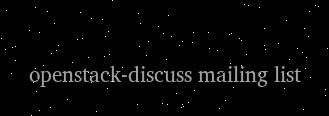openstack-discuss mailing list